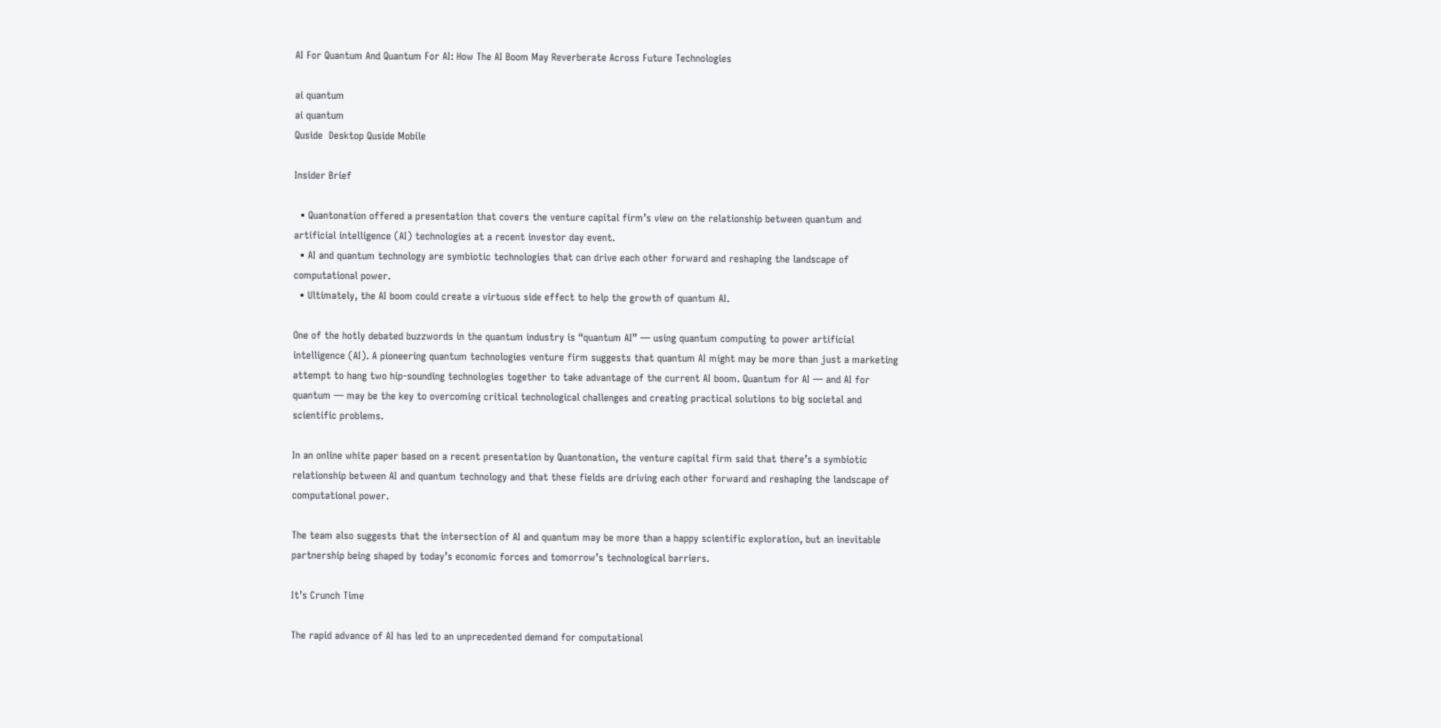AI For Quantum And Quantum For AI: How The AI Boom May Reverberate Across Future Technologies

ai quantum
ai quantum
Quside  Desktop Quside Mobile

Insider Brief

  • Quantonation offered a presentation that covers the venture capital firm’s view on the relationship between quantum and artificial intelligence (AI) technologies at a recent investor day event.
  • AI and quantum technology are symbiotic technologies that can drive each other forward and reshaping the landscape of computational power.
  • Ultimately, the AI boom could create a virtuous side effect to help the growth of quantum AI.

One of the hotly debated buzzwords in the quantum industry is “quantum AI” — using quantum computing to power artificial intelligence (AI). A pioneering quantum technologies venture firm suggests that quantum AI might may be more than just a marketing attempt to hang two hip-sounding technologies together to take advantage of the current AI boom. Quantum for AI — and AI for quantum — may be the key to overcoming critical technological challenges and creating practical solutions to big societal and scientific problems.

In an online white paper based on a recent presentation by Quantonation, the venture capital firm said that there’s a symbiotic relationship between AI and quantum technology and that these fields are driving each other forward and reshaping the landscape of computational power.

The team also suggests that the intersection of AI and quantum may be more than a happy scientific exploration, but an inevitable partnership being shaped by today’s economic forces and tomorrow’s technological barriers.

It’s Crunch Time

The rapid advance of AI has led to an unprecedented demand for computational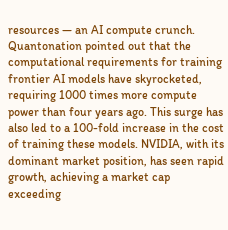resources — an AI compute crunch. Quantonation pointed out that the computational requirements for training frontier AI models have skyrocketed, requiring 1000 times more compute power than four years ago. This surge has also led to a 100-fold increase in the cost of training these models. NVIDIA, with its dominant market position, has seen rapid growth, achieving a market cap exceeding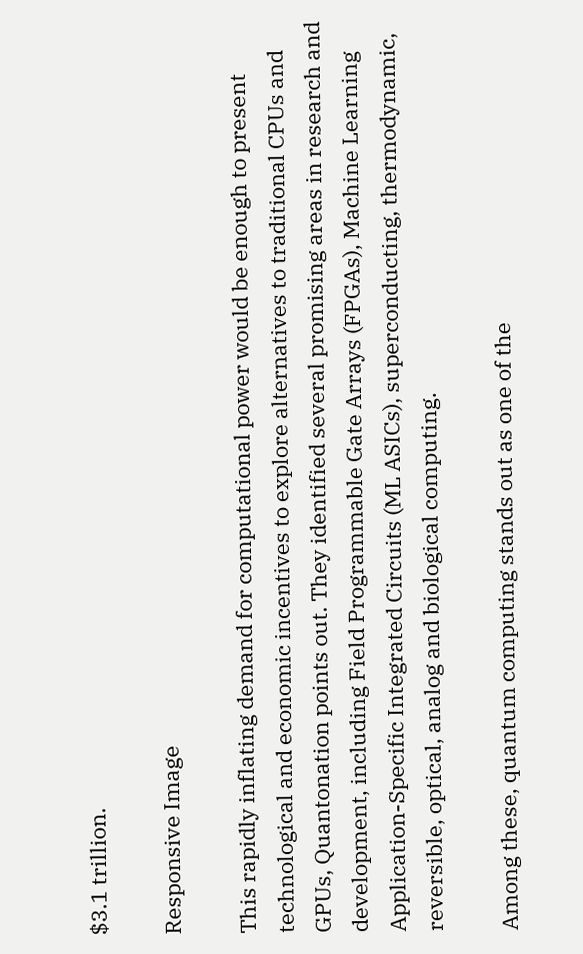$3.1 trillion.

Responsive Image

This rapidly inflating demand for computational power would be enough to present technological and economic incentives to explore alternatives to traditional CPUs and GPUs, Quantonation points out. They identified several promising areas in research and development, including Field Programmable Gate Arrays (FPGAs), Machine Learning Application-Specific Integrated Circuits (ML ASICs), superconducting, thermodynamic, reversible, optical, analog and biological computing.

Among these, quantum computing stands out as one of the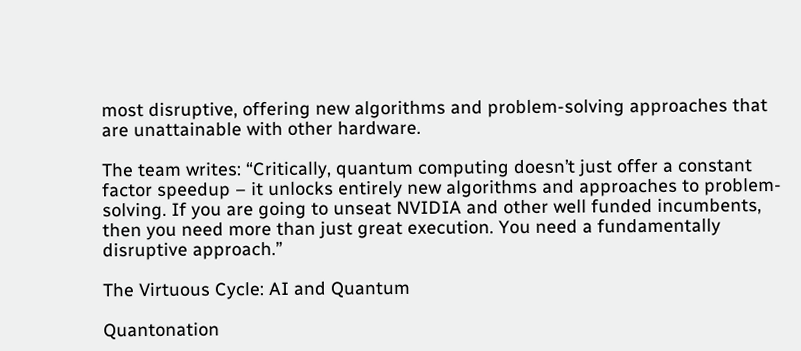most disruptive, offering new algorithms and problem-solving approaches that are unattainable with other hardware.

The team writes: “Critically, quantum computing doesn’t just offer a constant factor speedup – it unlocks entirely new algorithms and approaches to problem-solving. If you are going to unseat NVIDIA and other well funded incumbents, then you need more than just great execution. You need a fundamentally disruptive approach.”

The Virtuous Cycle: AI and Quantum

Quantonation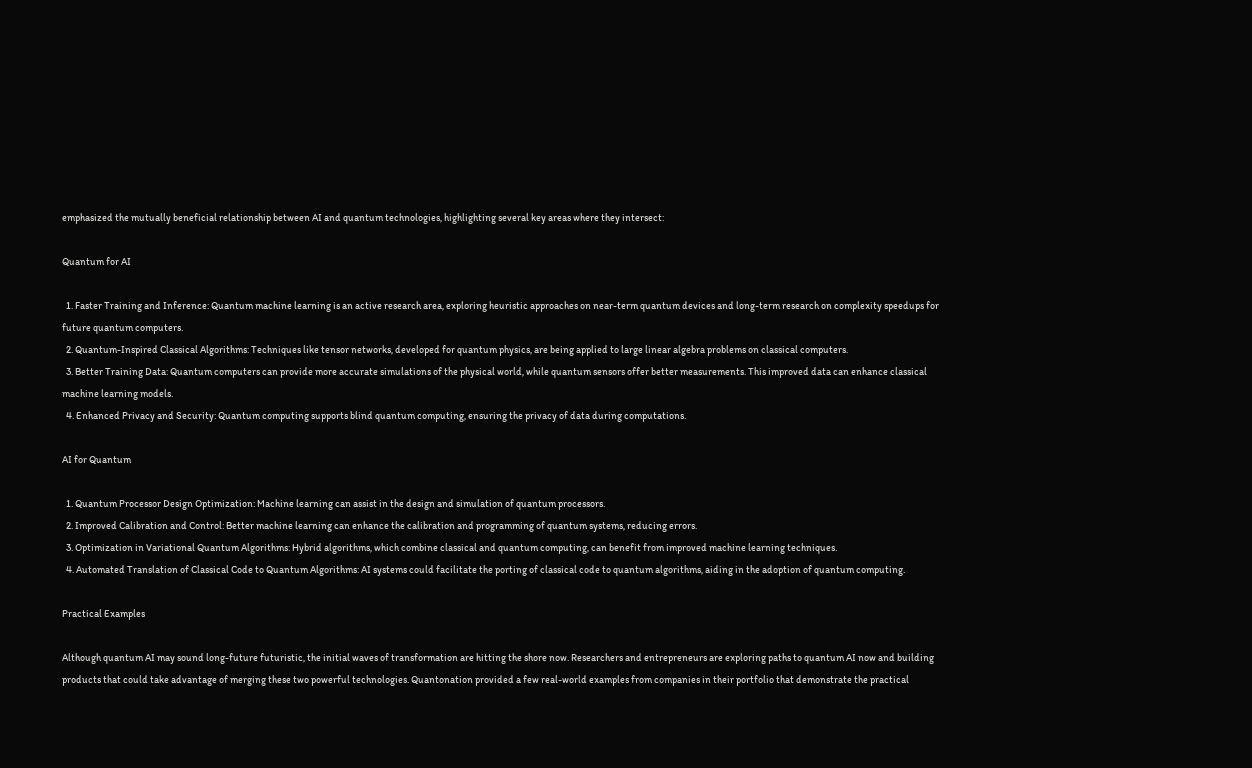emphasized the mutually beneficial relationship between AI and quantum technologies, highlighting several key areas where they intersect:

Quantum for AI

  1. Faster Training and Inference: Quantum machine learning is an active research area, exploring heuristic approaches on near-term quantum devices and long-term research on complexity speedups for future quantum computers.
  2. Quantum-Inspired Classical Algorithms: Techniques like tensor networks, developed for quantum physics, are being applied to large linear algebra problems on classical computers.
  3. Better Training Data: Quantum computers can provide more accurate simulations of the physical world, while quantum sensors offer better measurements. This improved data can enhance classical machine learning models.
  4. Enhanced Privacy and Security: Quantum computing supports blind quantum computing, ensuring the privacy of data during computations.

AI for Quantum

  1. Quantum Processor Design Optimization: Machine learning can assist in the design and simulation of quantum processors.
  2. Improved Calibration and Control: Better machine learning can enhance the calibration and programming of quantum systems, reducing errors.
  3. Optimization in Variational Quantum Algorithms: Hybrid algorithms, which combine classical and quantum computing, can benefit from improved machine learning techniques.
  4. Automated Translation of Classical Code to Quantum Algorithms: AI systems could facilitate the porting of classical code to quantum algorithms, aiding in the adoption of quantum computing.

Practical Examples

Although quantum AI may sound long-future futuristic, the initial waves of transformation are hitting the shore now. Researchers and entrepreneurs are exploring paths to quantum AI now and building products that could take advantage of merging these two powerful technologies. Quantonation provided a few real-world examples from companies in their portfolio that demonstrate the practical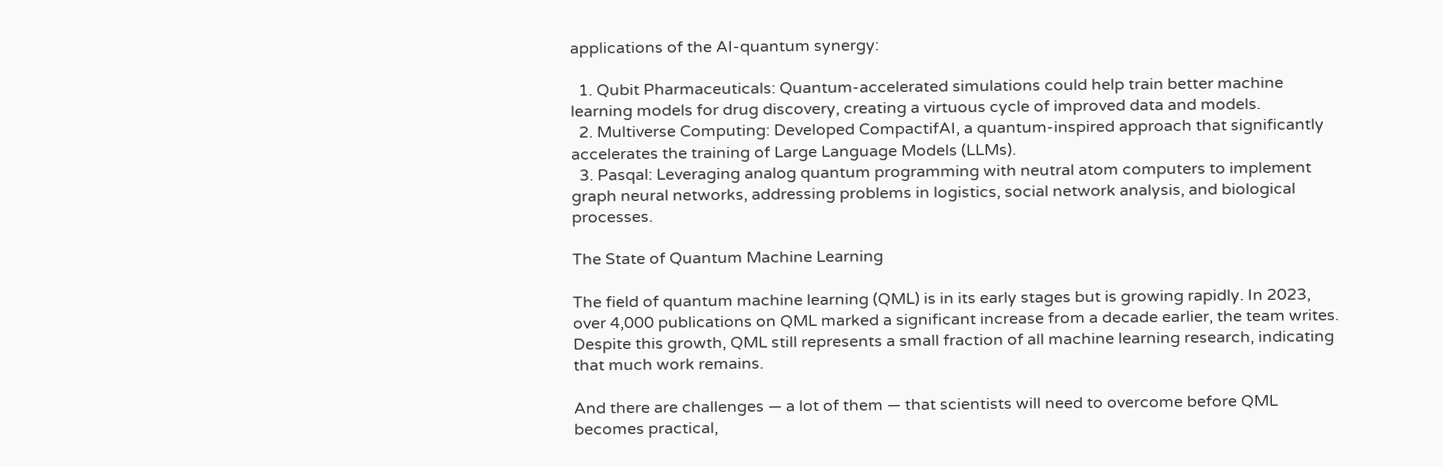applications of the AI-quantum synergy:

  1. Qubit Pharmaceuticals: Quantum-accelerated simulations could help train better machine learning models for drug discovery, creating a virtuous cycle of improved data and models.
  2. Multiverse Computing: Developed CompactifAI, a quantum-inspired approach that significantly accelerates the training of Large Language Models (LLMs).
  3. Pasqal: Leveraging analog quantum programming with neutral atom computers to implement graph neural networks, addressing problems in logistics, social network analysis, and biological processes.

The State of Quantum Machine Learning

The field of quantum machine learning (QML) is in its early stages but is growing rapidly. In 2023, over 4,000 publications on QML marked a significant increase from a decade earlier, the team writes. Despite this growth, QML still represents a small fraction of all machine learning research, indicating that much work remains.

And there are challenges — a lot of them — that scientists will need to overcome before QML becomes practical,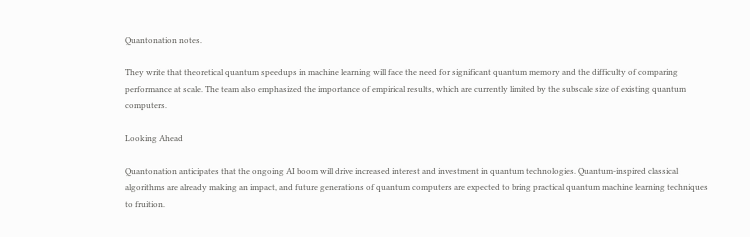Quantonation notes.

They write that theoretical quantum speedups in machine learning will face the need for significant quantum memory and the difficulty of comparing performance at scale. The team also emphasized the importance of empirical results, which are currently limited by the subscale size of existing quantum computers.

Looking Ahead

Quantonation anticipates that the ongoing AI boom will drive increased interest and investment in quantum technologies. Quantum-inspired classical algorithms are already making an impact, and future generations of quantum computers are expected to bring practical quantum machine learning techniques to fruition.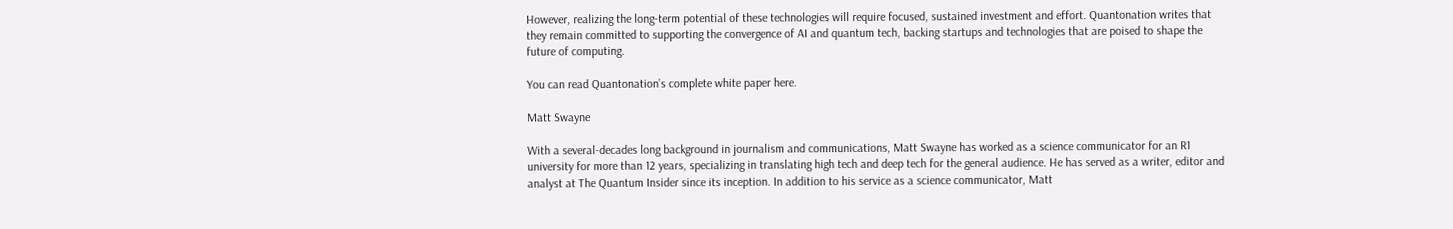However, realizing the long-term potential of these technologies will require focused, sustained investment and effort. Quantonation writes that they remain committed to supporting the convergence of AI and quantum tech, backing startups and technologies that are poised to shape the future of computing.

You can read Quantonation’s complete white paper here.

Matt Swayne

With a several-decades long background in journalism and communications, Matt Swayne has worked as a science communicator for an R1 university for more than 12 years, specializing in translating high tech and deep tech for the general audience. He has served as a writer, editor and analyst at The Quantum Insider since its inception. In addition to his service as a science communicator, Matt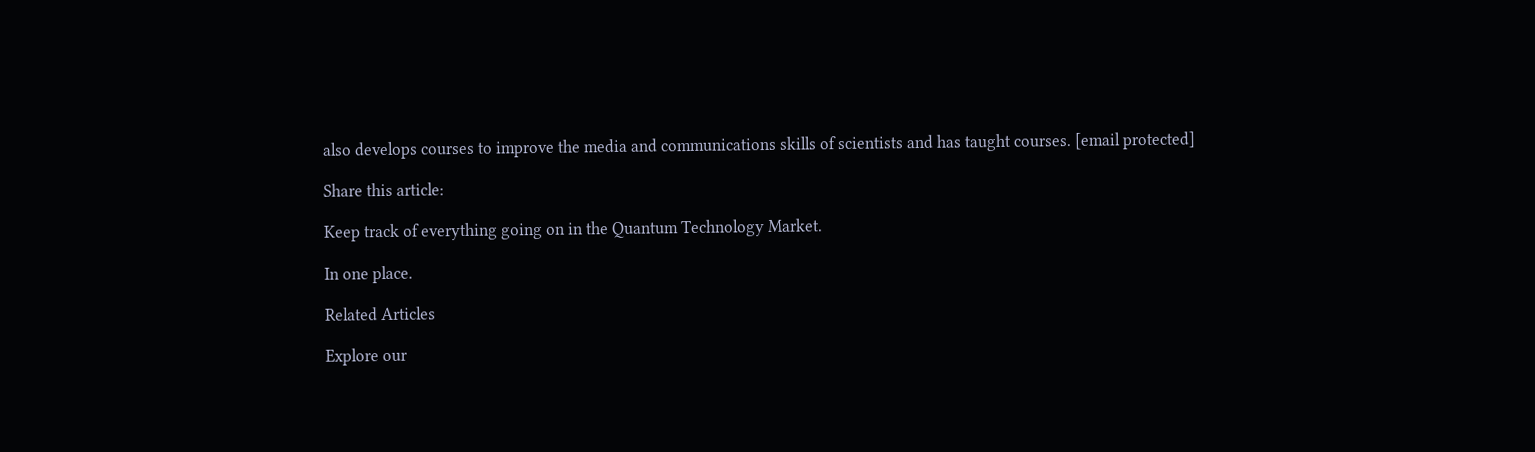also develops courses to improve the media and communications skills of scientists and has taught courses. [email protected]

Share this article:

Keep track of everything going on in the Quantum Technology Market.

In one place.

Related Articles

Explore our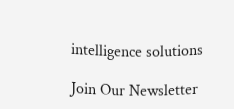intelligence solutions

Join Our Newsletter